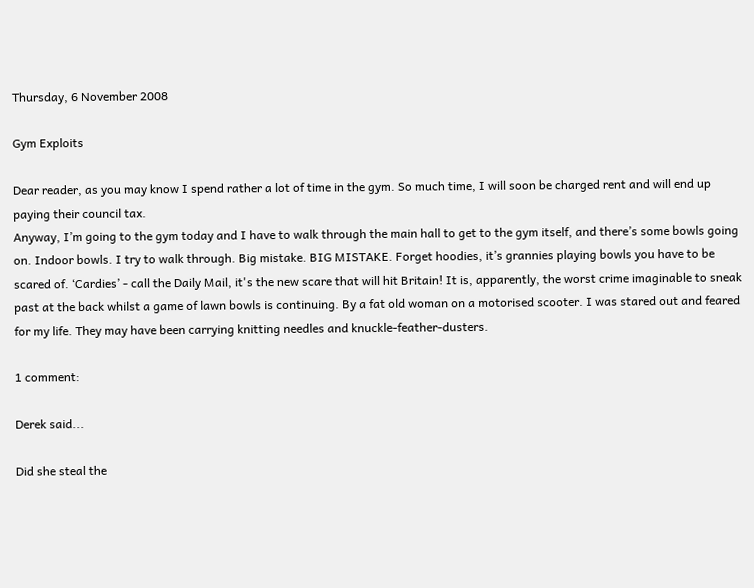Thursday, 6 November 2008

Gym Exploits

Dear reader, as you may know I spend rather a lot of time in the gym. So much time, I will soon be charged rent and will end up paying their council tax.
Anyway, I’m going to the gym today and I have to walk through the main hall to get to the gym itself, and there’s some bowls going on. Indoor bowls. I try to walk through. Big mistake. BIG MISTAKE. Forget hoodies, it’s grannies playing bowls you have to be scared of. ‘Cardies’ - call the Daily Mail, it's the new scare that will hit Britain! It is, apparently, the worst crime imaginable to sneak past at the back whilst a game of lawn bowls is continuing. By a fat old woman on a motorised scooter. I was stared out and feared for my life. They may have been carrying knitting needles and knuckle-feather-dusters.

1 comment:

Derek said...

Did she steal the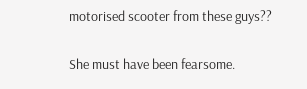motorised scooter from these guys??

She must have been fearsome.